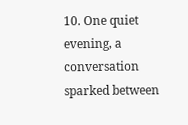10. One quiet evening, a conversation sparked between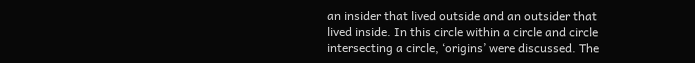an insider that lived outside and an outsider that lived inside. In this circle within a circle and circle intersecting a circle, ‘origins’ were discussed. The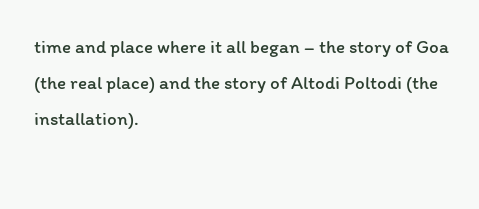time and place where it all began – the story of Goa (the real place) and the story of Altodi Poltodi (the installation).